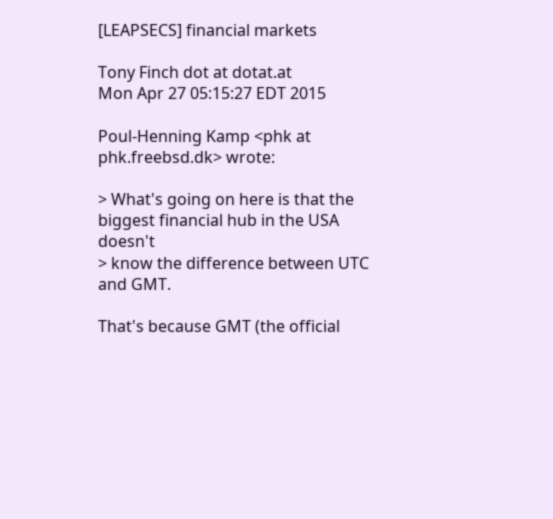[LEAPSECS] financial markets

Tony Finch dot at dotat.at
Mon Apr 27 05:15:27 EDT 2015

Poul-Henning Kamp <phk at phk.freebsd.dk> wrote:

> What's going on here is that the biggest financial hub in the USA doesn't
> know the difference between UTC and GMT.

That's because GMT (the official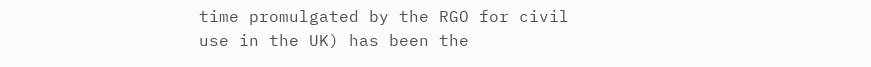time promulgated by the RGO for civil
use in the UK) has been the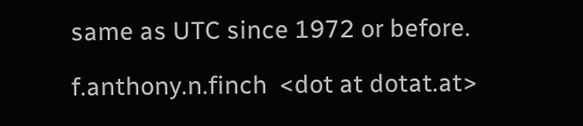same as UTC since 1972 or before.

f.anthony.n.finch  <dot at dotat.at>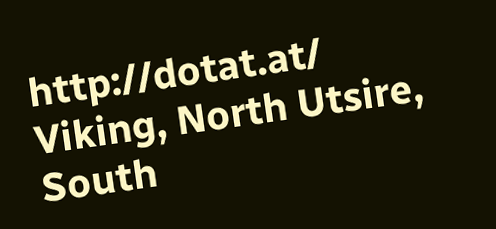http://dotat.at/
Viking, North Utsire, South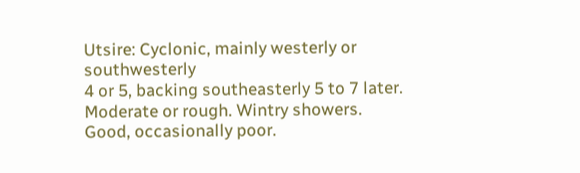Utsire: Cyclonic, mainly westerly or southwesterly
4 or 5, backing southeasterly 5 to 7 later. Moderate or rough. Wintry showers.
Good, occasionally poor.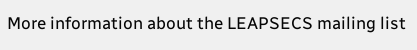More information about the LEAPSECS mailing list